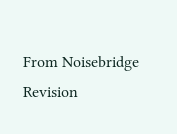From Noisebridge
Revision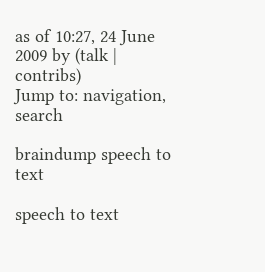as of 10:27, 24 June 2009 by (talk | contribs)
Jump to: navigation, search

braindump speech to text

speech to text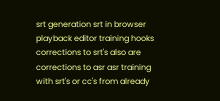srt generation srt in browser playback editor training hooks corrections to srt's also are corrections to asr asr training with srt's or cc's from already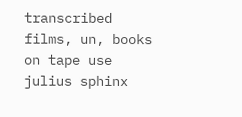transcribed films, un, books on tape use julius sphinx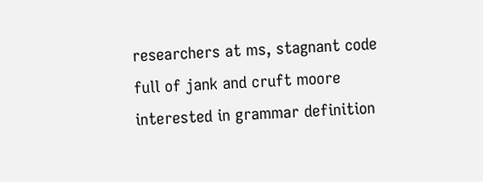researchers at ms, stagnant code full of jank and cruft moore interested in grammar definition